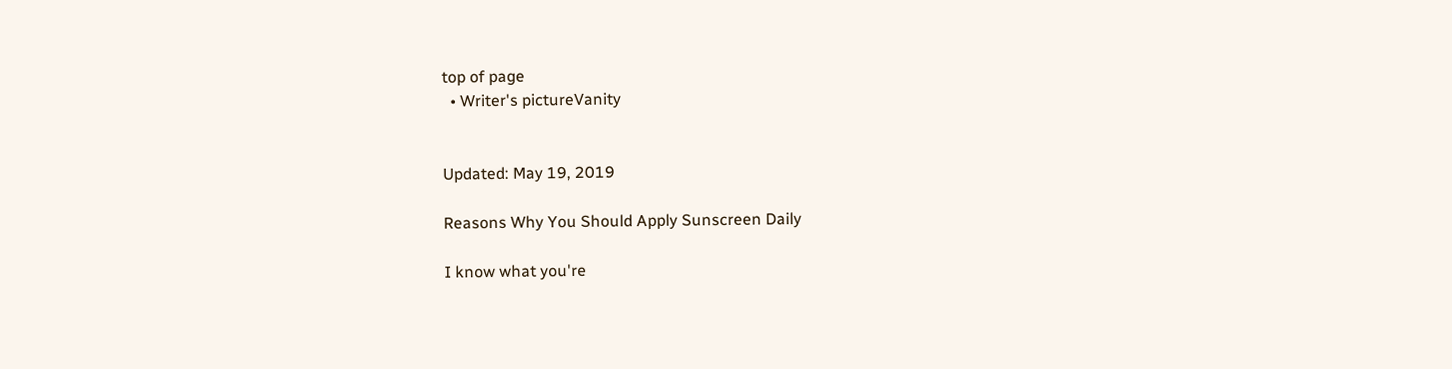top of page
  • Writer's pictureVanity


Updated: May 19, 2019

Reasons Why You Should Apply Sunscreen Daily

I know what you're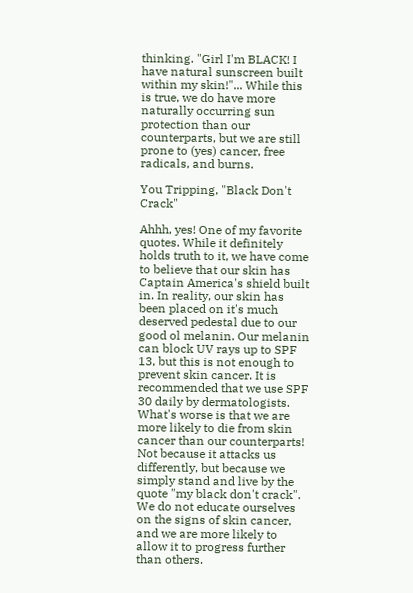thinking. "Girl I'm BLACK! I have natural sunscreen built within my skin!"... While this is true, we do have more naturally occurring sun protection than our counterparts, but we are still prone to (yes) cancer, free radicals, and burns.

You Tripping, "Black Don't Crack"

Ahhh, yes! One of my favorite quotes. While it definitely holds truth to it, we have come to believe that our skin has Captain America's shield built in. In reality, our skin has been placed on it's much deserved pedestal due to our good ol melanin. Our melanin can block UV rays up to SPF 13, but this is not enough to prevent skin cancer. It is recommended that we use SPF 30 daily by dermatologists. What's worse is that we are more likely to die from skin cancer than our counterparts! Not because it attacks us differently, but because we simply stand and live by the quote "my black don't crack". We do not educate ourselves on the signs of skin cancer, and we are more likely to allow it to progress further than others.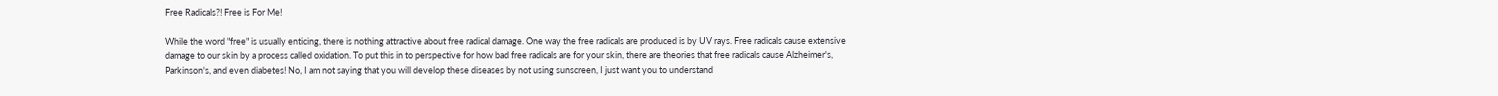Free Radicals?! Free is For Me!

While the word "free" is usually enticing, there is nothing attractive about free radical damage. One way the free radicals are produced is by UV rays. Free radicals cause extensive damage to our skin by a process called oxidation. To put this in to perspective for how bad free radicals are for your skin, there are theories that free radicals cause Alzheimer's, Parkinson's, and even diabetes! No, I am not saying that you will develop these diseases by not using sunscreen, I just want you to understand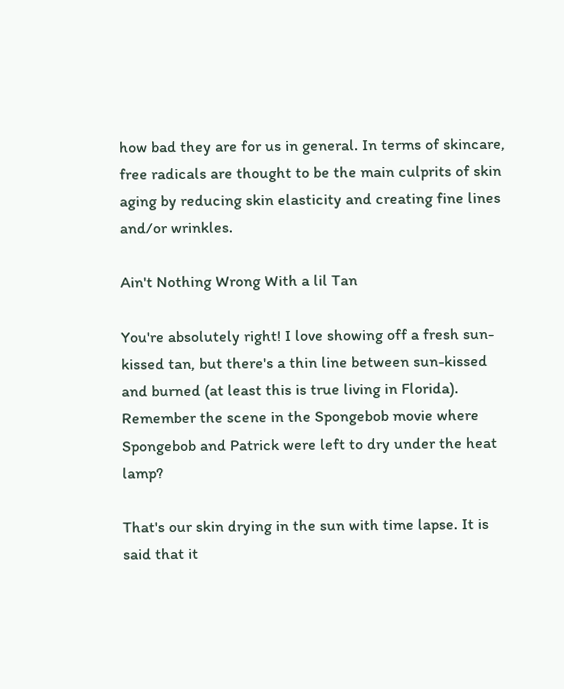how bad they are for us in general. In terms of skincare, free radicals are thought to be the main culprits of skin aging by reducing skin elasticity and creating fine lines and/or wrinkles.

Ain't Nothing Wrong With a lil Tan

You're absolutely right! I love showing off a fresh sun-kissed tan, but there's a thin line between sun-kissed and burned (at least this is true living in Florida). Remember the scene in the Spongebob movie where Spongebob and Patrick were left to dry under the heat lamp?

That's our skin drying in the sun with time lapse. It is said that it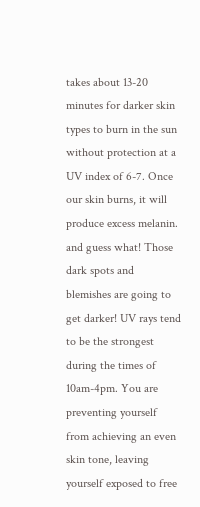takes about 13-20 minutes for darker skin types to burn in the sun without protection at a UV index of 6-7. Once our skin burns, it will produce excess melanin. and guess what! Those dark spots and blemishes are going to get darker! UV rays tend to be the strongest during the times of 10am-4pm. You are preventing yourself from achieving an even skin tone, leaving yourself exposed to free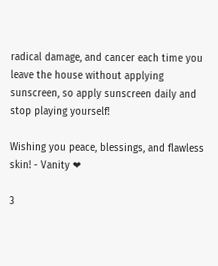radical damage, and cancer each time you leave the house without applying sunscreen, so apply sunscreen daily and stop playing yourself!

Wishing you peace, blessings, and flawless skin! - Vanity ❤

3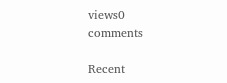views0 comments

Recent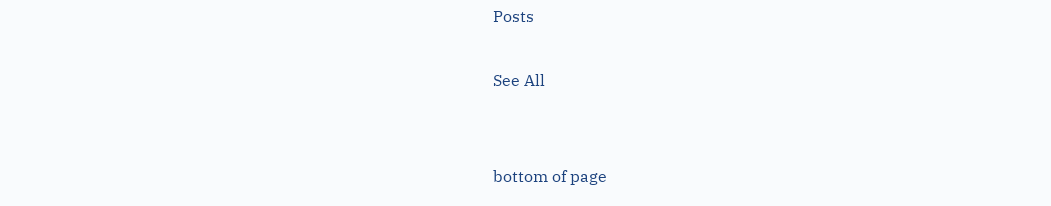Posts

See All


bottom of page